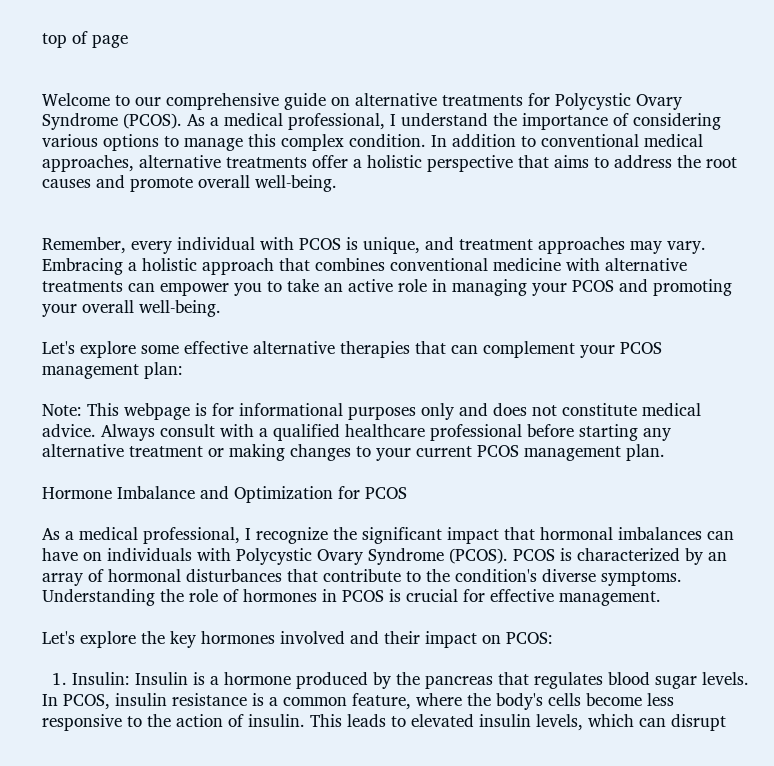top of page


Welcome to our comprehensive guide on alternative treatments for Polycystic Ovary Syndrome (PCOS). As a medical professional, I understand the importance of considering various options to manage this complex condition. In addition to conventional medical approaches, alternative treatments offer a holistic perspective that aims to address the root causes and promote overall well-being.


Remember, every individual with PCOS is unique, and treatment approaches may vary. Embracing a holistic approach that combines conventional medicine with alternative treatments can empower you to take an active role in managing your PCOS and promoting your overall well-being.

Let's explore some effective alternative therapies that can complement your PCOS management plan:

Note: This webpage is for informational purposes only and does not constitute medical advice. Always consult with a qualified healthcare professional before starting any alternative treatment or making changes to your current PCOS management plan.

Hormone Imbalance and Optimization for PCOS

As a medical professional, I recognize the significant impact that hormonal imbalances can have on individuals with Polycystic Ovary Syndrome (PCOS). PCOS is characterized by an array of hormonal disturbances that contribute to the condition's diverse symptoms. Understanding the role of hormones in PCOS is crucial for effective management.

Let's explore the key hormones involved and their impact on PCOS:

  1. Insulin: Insulin is a hormone produced by the pancreas that regulates blood sugar levels. In PCOS, insulin resistance is a common feature, where the body's cells become less responsive to the action of insulin. This leads to elevated insulin levels, which can disrupt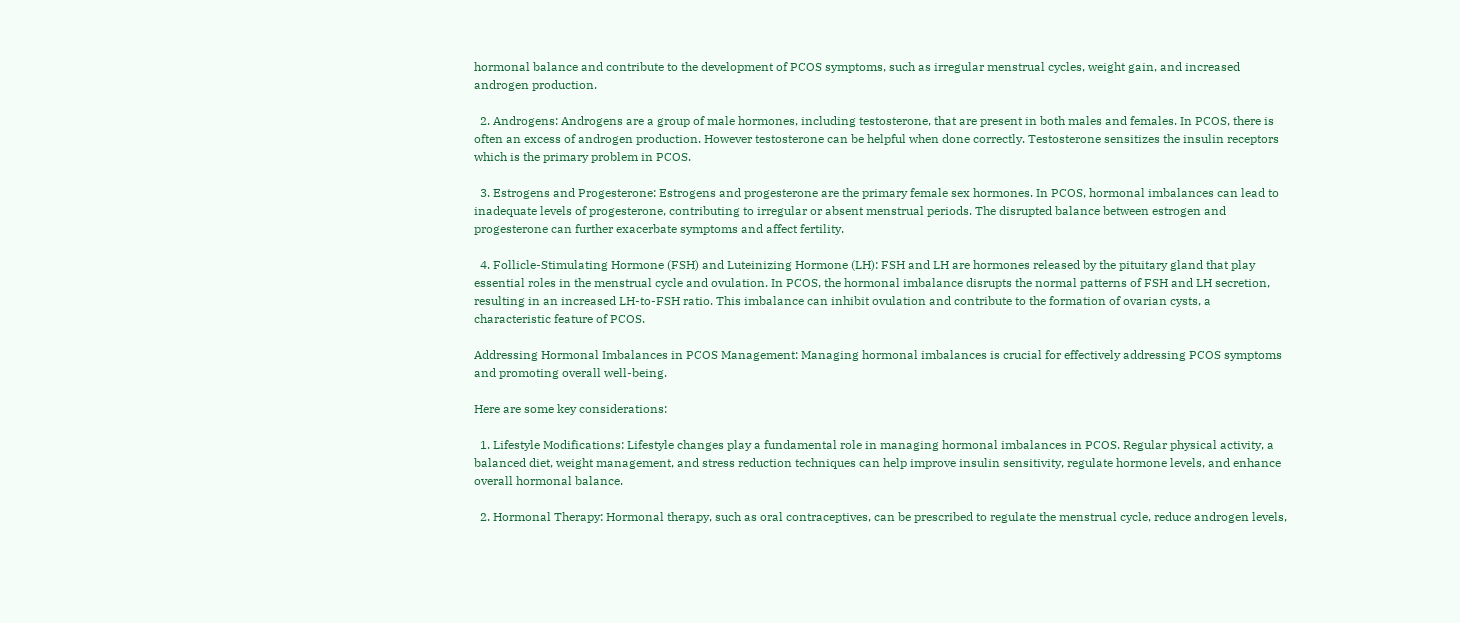hormonal balance and contribute to the development of PCOS symptoms, such as irregular menstrual cycles, weight gain, and increased androgen production.

  2. Androgens: Androgens are a group of male hormones, including testosterone, that are present in both males and females. In PCOS, there is often an excess of androgen production. However testosterone can be helpful when done correctly. Testosterone sensitizes the insulin receptors which is the primary problem in PCOS.

  3. Estrogens and Progesterone: Estrogens and progesterone are the primary female sex hormones. In PCOS, hormonal imbalances can lead to inadequate levels of progesterone, contributing to irregular or absent menstrual periods. The disrupted balance between estrogen and progesterone can further exacerbate symptoms and affect fertility.

  4. Follicle-Stimulating Hormone (FSH) and Luteinizing Hormone (LH): FSH and LH are hormones released by the pituitary gland that play essential roles in the menstrual cycle and ovulation. In PCOS, the hormonal imbalance disrupts the normal patterns of FSH and LH secretion, resulting in an increased LH-to-FSH ratio. This imbalance can inhibit ovulation and contribute to the formation of ovarian cysts, a characteristic feature of PCOS.

Addressing Hormonal Imbalances in PCOS Management: Managing hormonal imbalances is crucial for effectively addressing PCOS symptoms and promoting overall well-being.

Here are some key considerations:

  1. Lifestyle Modifications: Lifestyle changes play a fundamental role in managing hormonal imbalances in PCOS. Regular physical activity, a balanced diet, weight management, and stress reduction techniques can help improve insulin sensitivity, regulate hormone levels, and enhance overall hormonal balance.

  2. Hormonal Therapy: Hormonal therapy, such as oral contraceptives, can be prescribed to regulate the menstrual cycle, reduce androgen levels,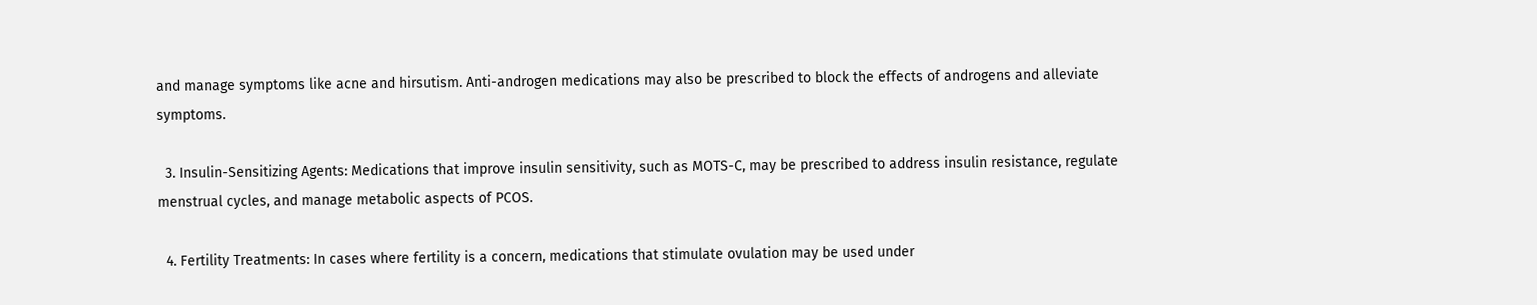and manage symptoms like acne and hirsutism. Anti-androgen medications may also be prescribed to block the effects of androgens and alleviate symptoms.

  3. Insulin-Sensitizing Agents: Medications that improve insulin sensitivity, such as MOTS-C, may be prescribed to address insulin resistance, regulate menstrual cycles, and manage metabolic aspects of PCOS.

  4. Fertility Treatments: In cases where fertility is a concern, medications that stimulate ovulation may be used under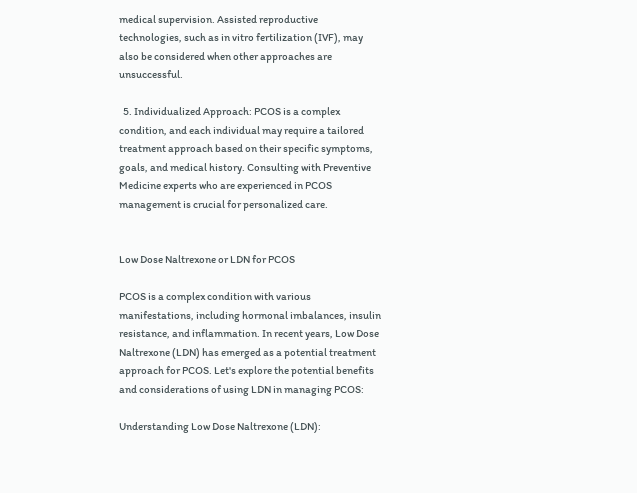medical supervision. Assisted reproductive technologies, such as in vitro fertilization (IVF), may also be considered when other approaches are unsuccessful.

  5. Individualized Approach: PCOS is a complex condition, and each individual may require a tailored treatment approach based on their specific symptoms, goals, and medical history. Consulting with Preventive Medicine experts who are experienced in PCOS management is crucial for personalized care.


Low Dose Naltrexone or LDN for PCOS

PCOS is a complex condition with various manifestations, including hormonal imbalances, insulin resistance, and inflammation. In recent years, Low Dose Naltrexone (LDN) has emerged as a potential treatment approach for PCOS. Let's explore the potential benefits and considerations of using LDN in managing PCOS:

Understanding Low Dose Naltrexone (LDN):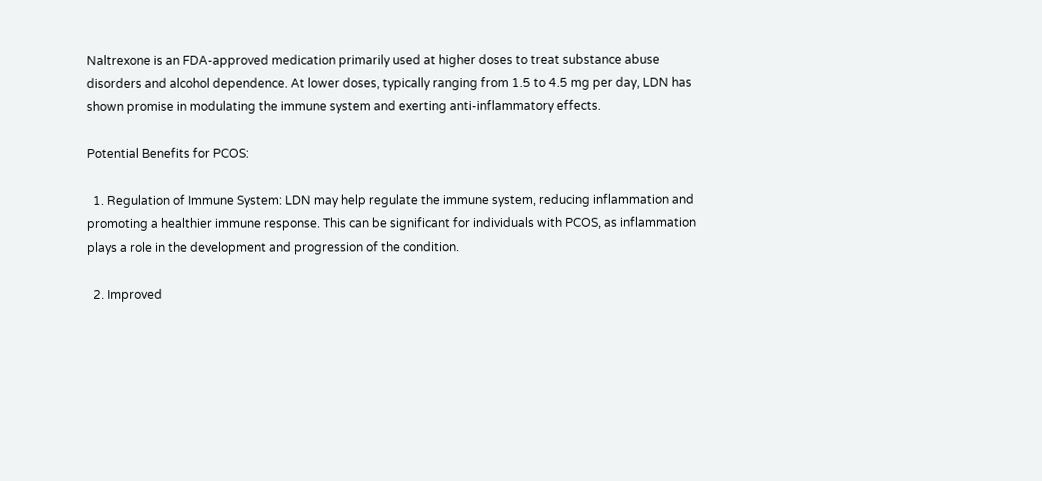Naltrexone is an FDA-approved medication primarily used at higher doses to treat substance abuse disorders and alcohol dependence. At lower doses, typically ranging from 1.5 to 4.5 mg per day, LDN has shown promise in modulating the immune system and exerting anti-inflammatory effects.

Potential Benefits for PCOS:

  1. Regulation of Immune System: LDN may help regulate the immune system, reducing inflammation and promoting a healthier immune response. This can be significant for individuals with PCOS, as inflammation plays a role in the development and progression of the condition.

  2. Improved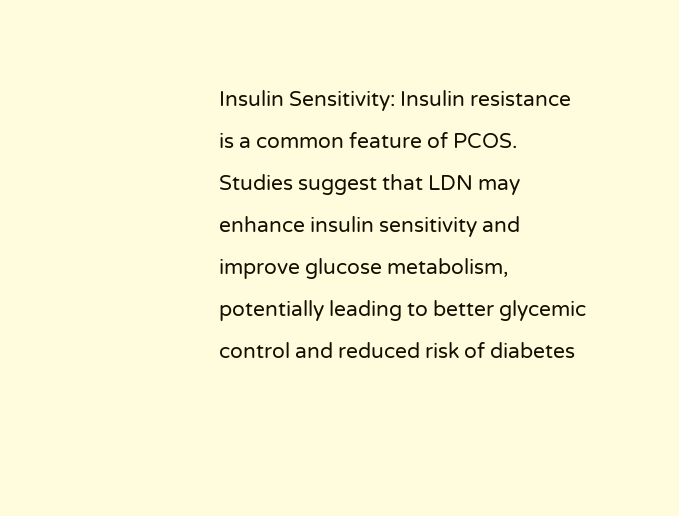Insulin Sensitivity: Insulin resistance is a common feature of PCOS. Studies suggest that LDN may enhance insulin sensitivity and improve glucose metabolism, potentially leading to better glycemic control and reduced risk of diabetes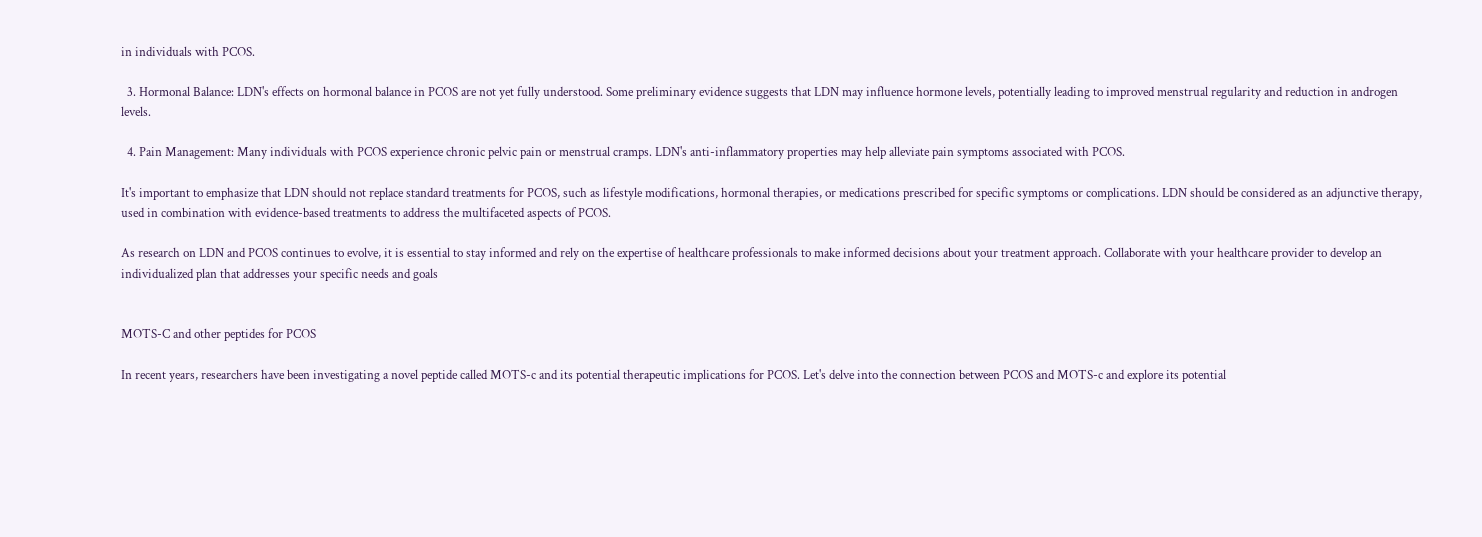in individuals with PCOS.

  3. Hormonal Balance: LDN's effects on hormonal balance in PCOS are not yet fully understood. Some preliminary evidence suggests that LDN may influence hormone levels, potentially leading to improved menstrual regularity and reduction in androgen levels.

  4. Pain Management: Many individuals with PCOS experience chronic pelvic pain or menstrual cramps. LDN's anti-inflammatory properties may help alleviate pain symptoms associated with PCOS.

It's important to emphasize that LDN should not replace standard treatments for PCOS, such as lifestyle modifications, hormonal therapies, or medications prescribed for specific symptoms or complications. LDN should be considered as an adjunctive therapy, used in combination with evidence-based treatments to address the multifaceted aspects of PCOS.

As research on LDN and PCOS continues to evolve, it is essential to stay informed and rely on the expertise of healthcare professionals to make informed decisions about your treatment approach. Collaborate with your healthcare provider to develop an individualized plan that addresses your specific needs and goals


MOTS-C and other peptides for PCOS

In recent years, researchers have been investigating a novel peptide called MOTS-c and its potential therapeutic implications for PCOS. Let's delve into the connection between PCOS and MOTS-c and explore its potential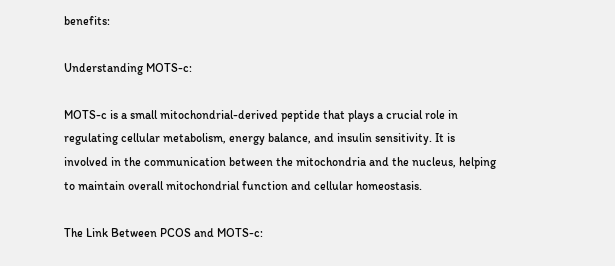benefits:

Understanding MOTS-c:

MOTS-c is a small mitochondrial-derived peptide that plays a crucial role in regulating cellular metabolism, energy balance, and insulin sensitivity. It is involved in the communication between the mitochondria and the nucleus, helping to maintain overall mitochondrial function and cellular homeostasis.

The Link Between PCOS and MOTS-c: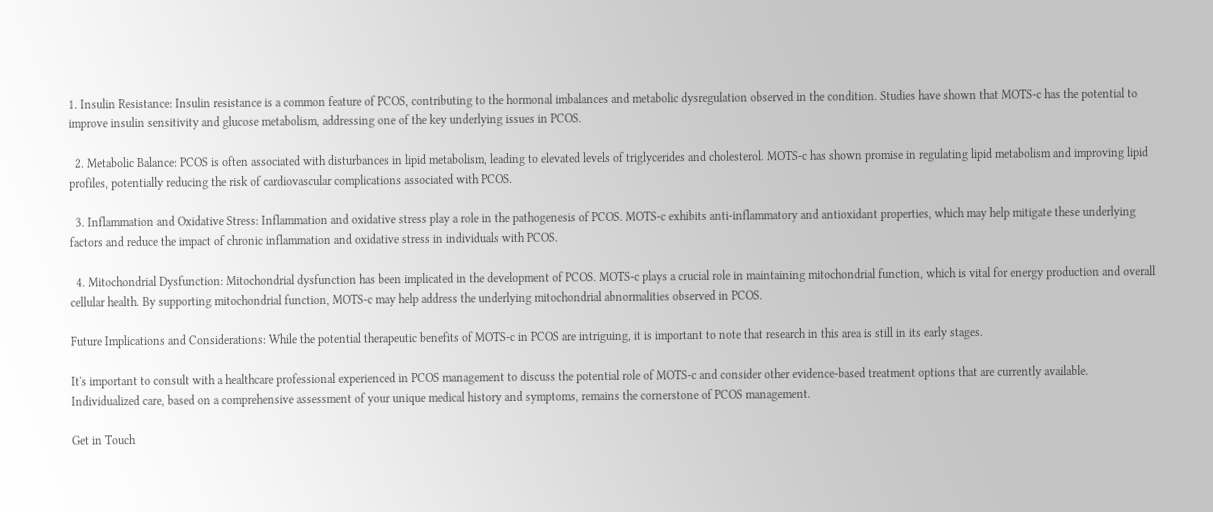1. Insulin Resistance: Insulin resistance is a common feature of PCOS, contributing to the hormonal imbalances and metabolic dysregulation observed in the condition. Studies have shown that MOTS-c has the potential to improve insulin sensitivity and glucose metabolism, addressing one of the key underlying issues in PCOS.

  2. Metabolic Balance: PCOS is often associated with disturbances in lipid metabolism, leading to elevated levels of triglycerides and cholesterol. MOTS-c has shown promise in regulating lipid metabolism and improving lipid profiles, potentially reducing the risk of cardiovascular complications associated with PCOS.

  3. Inflammation and Oxidative Stress: Inflammation and oxidative stress play a role in the pathogenesis of PCOS. MOTS-c exhibits anti-inflammatory and antioxidant properties, which may help mitigate these underlying factors and reduce the impact of chronic inflammation and oxidative stress in individuals with PCOS.

  4. Mitochondrial Dysfunction: Mitochondrial dysfunction has been implicated in the development of PCOS. MOTS-c plays a crucial role in maintaining mitochondrial function, which is vital for energy production and overall cellular health. By supporting mitochondrial function, MOTS-c may help address the underlying mitochondrial abnormalities observed in PCOS.

Future Implications and Considerations: While the potential therapeutic benefits of MOTS-c in PCOS are intriguing, it is important to note that research in this area is still in its early stages.

It's important to consult with a healthcare professional experienced in PCOS management to discuss the potential role of MOTS-c and consider other evidence-based treatment options that are currently available. Individualized care, based on a comprehensive assessment of your unique medical history and symptoms, remains the cornerstone of PCOS management.

Get in Touch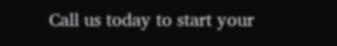Call us today to start your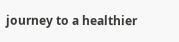journey to a healthier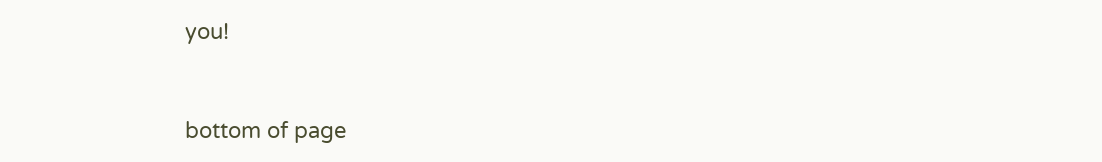you!


bottom of page